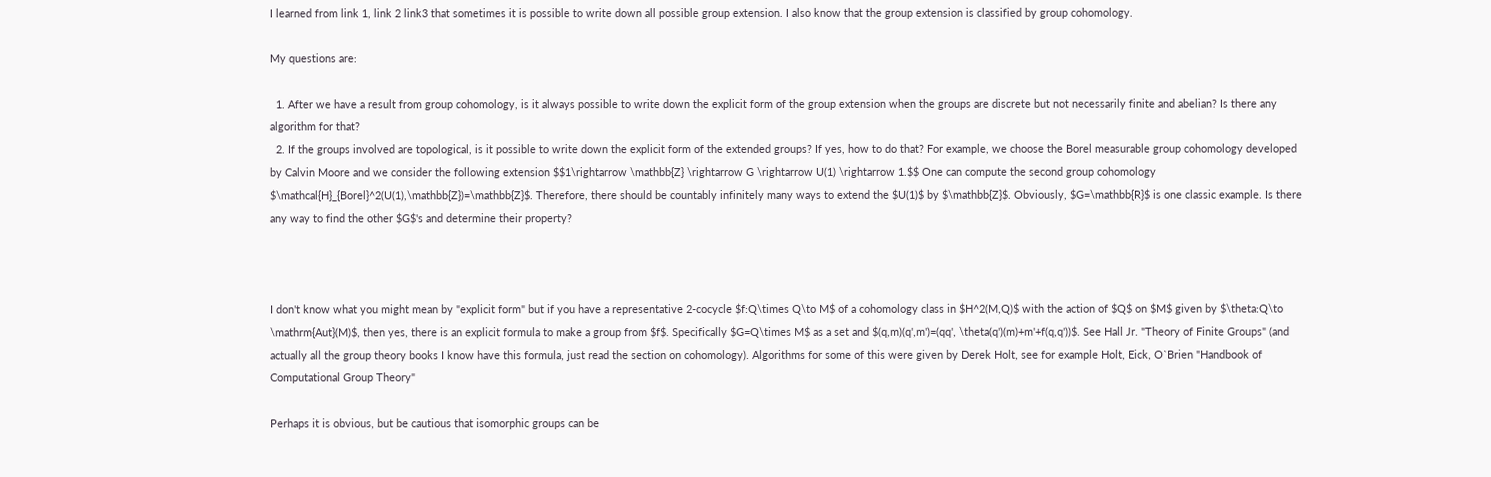I learned from link 1, link 2 link3 that sometimes it is possible to write down all possible group extension. I also know that the group extension is classified by group cohomology.

My questions are:

  1. After we have a result from group cohomology, is it always possible to write down the explicit form of the group extension when the groups are discrete but not necessarily finite and abelian? Is there any algorithm for that?
  2. If the groups involved are topological, is it possible to write down the explicit form of the extended groups? If yes, how to do that? For example, we choose the Borel measurable group cohomology developed by Calvin Moore and we consider the following extension $$1\rightarrow \mathbb{Z} \rightarrow G \rightarrow U(1) \rightarrow 1.$$ One can compute the second group cohomology $\mathcal{H}_{Borel}^2(U(1),\mathbb{Z})=\mathbb{Z}$. Therefore, there should be countably infinitely many ways to extend the $U(1)$ by $\mathbb{Z}$. Obviously, $G=\mathbb{R}$ is one classic example. Is there any way to find the other $G$'s and determine their property?



I don't know what you might mean by "explicit form" but if you have a representative 2-cocycle $f:Q\times Q\to M$ of a cohomology class in $H^2(M,Q)$ with the action of $Q$ on $M$ given by $\theta:Q\to \mathrm{Aut}(M)$, then yes, there is an explicit formula to make a group from $f$. Specifically $G=Q\times M$ as a set and $(q,m)(q',m')=(qq', \theta(q')(m)+m'+f(q,q'))$. See Hall Jr. "Theory of Finite Groups" (and actually all the group theory books I know have this formula, just read the section on cohomology). Algorithms for some of this were given by Derek Holt, see for example Holt, Eick, O`Brien "Handbook of Computational Group Theory"

Perhaps it is obvious, but be cautious that isomorphic groups can be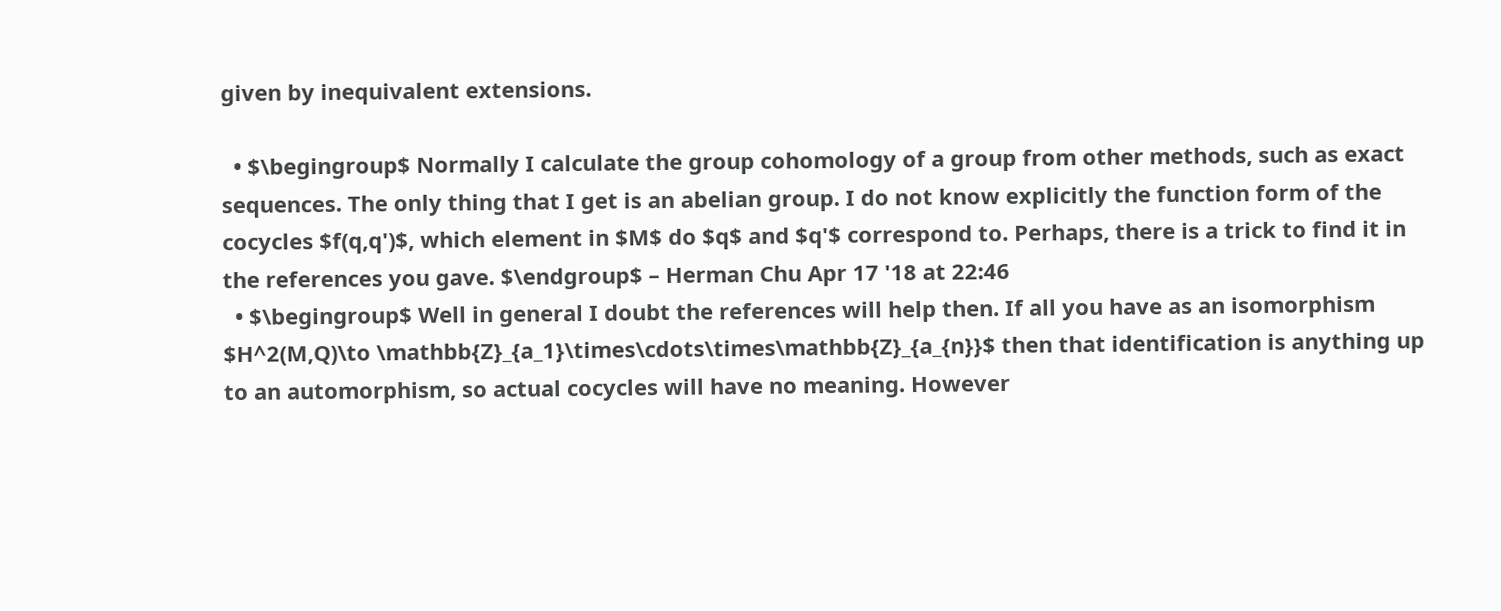given by inequivalent extensions.

  • $\begingroup$ Normally I calculate the group cohomology of a group from other methods, such as exact sequences. The only thing that I get is an abelian group. I do not know explicitly the function form of the cocycles $f(q,q')$, which element in $M$ do $q$ and $q'$ correspond to. Perhaps, there is a trick to find it in the references you gave. $\endgroup$ – Herman Chu Apr 17 '18 at 22:46
  • $\begingroup$ Well in general I doubt the references will help then. If all you have as an isomorphism $H^2(M,Q)\to \mathbb{Z}_{a_1}\times\cdots\times\mathbb{Z}_{a_{n}}$ then that identification is anything up to an automorphism, so actual cocycles will have no meaning. However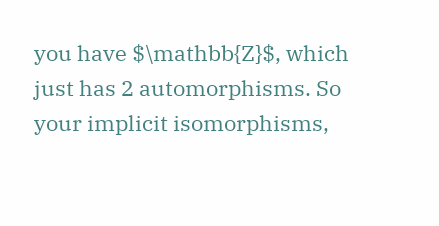you have $\mathbb{Z}$, which just has 2 automorphisms. So your implicit isomorphisms,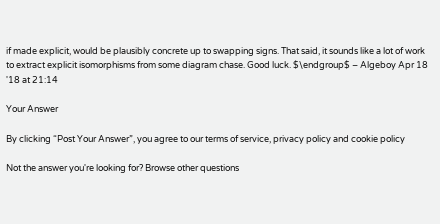if made explicit, would be plausibly concrete up to swapping signs. That said, it sounds like a lot of work to extract explicit isomorphisms from some diagram chase. Good luck. $\endgroup$ – Algeboy Apr 18 '18 at 21:14

Your Answer

By clicking “Post Your Answer”, you agree to our terms of service, privacy policy and cookie policy

Not the answer you're looking for? Browse other questions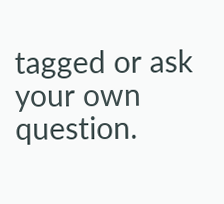tagged or ask your own question.